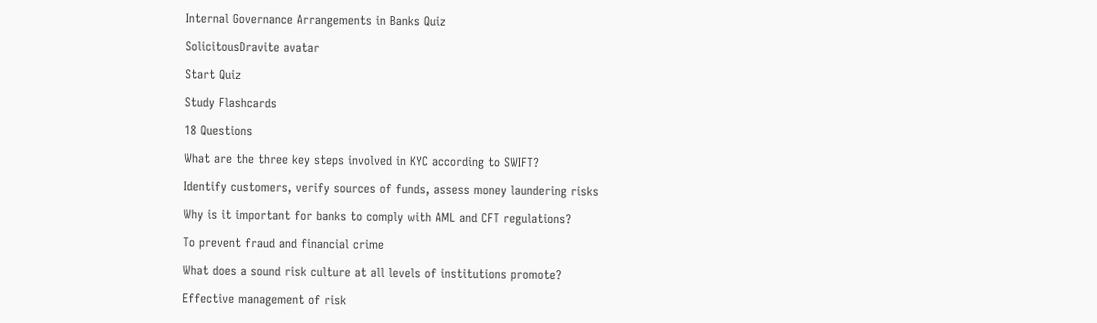Internal Governance Arrangements in Banks Quiz

SolicitousDravite avatar

Start Quiz

Study Flashcards

18 Questions

What are the three key steps involved in KYC according to SWIFT?

Identify customers, verify sources of funds, assess money laundering risks

Why is it important for banks to comply with AML and CFT regulations?

To prevent fraud and financial crime

What does a sound risk culture at all levels of institutions promote?

Effective management of risk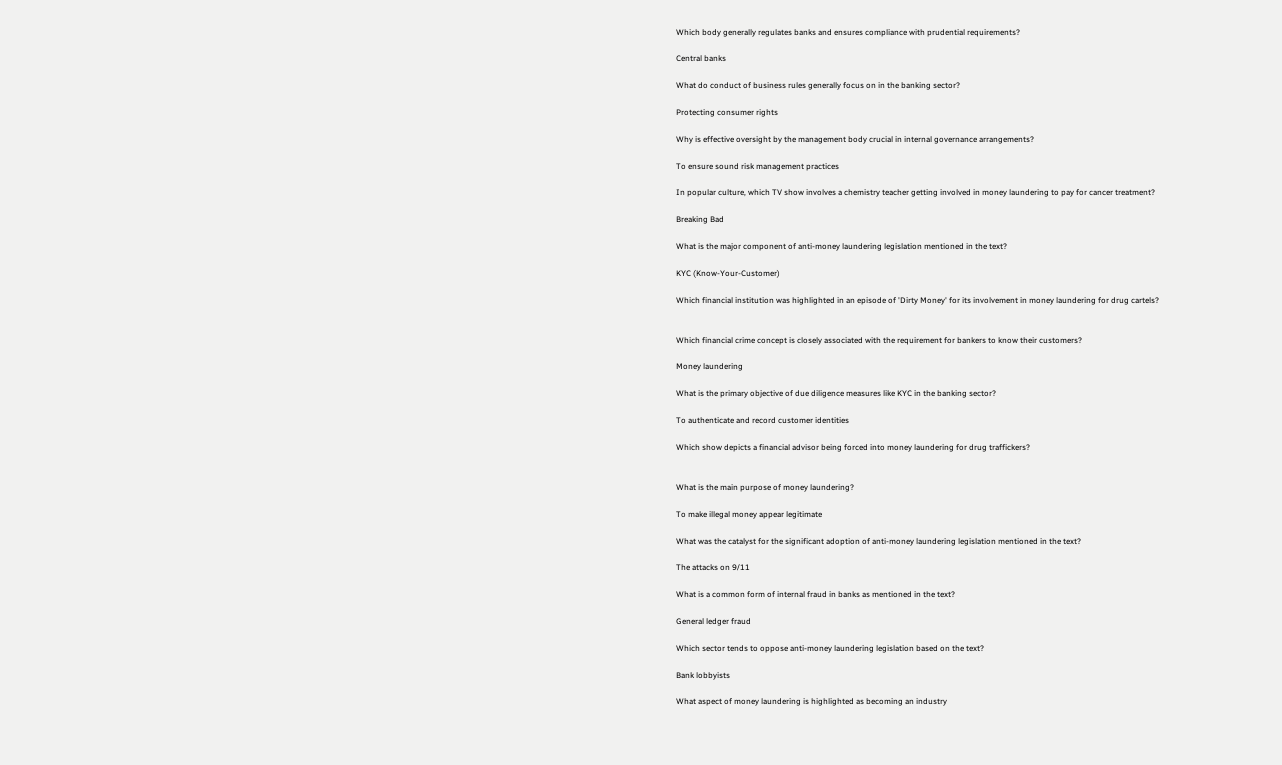Which body generally regulates banks and ensures compliance with prudential requirements?

Central banks

What do conduct of business rules generally focus on in the banking sector?

Protecting consumer rights

Why is effective oversight by the management body crucial in internal governance arrangements?

To ensure sound risk management practices

In popular culture, which TV show involves a chemistry teacher getting involved in money laundering to pay for cancer treatment?

Breaking Bad

What is the major component of anti-money laundering legislation mentioned in the text?

KYC (Know-Your-Customer)

Which financial institution was highlighted in an episode of 'Dirty Money' for its involvement in money laundering for drug cartels?


Which financial crime concept is closely associated with the requirement for bankers to know their customers?

Money laundering

What is the primary objective of due diligence measures like KYC in the banking sector?

To authenticate and record customer identities

Which show depicts a financial advisor being forced into money laundering for drug traffickers?


What is the main purpose of money laundering?

To make illegal money appear legitimate

What was the catalyst for the significant adoption of anti-money laundering legislation mentioned in the text?

The attacks on 9/11

What is a common form of internal fraud in banks as mentioned in the text?

General ledger fraud

Which sector tends to oppose anti-money laundering legislation based on the text?

Bank lobbyists

What aspect of money laundering is highlighted as becoming an industry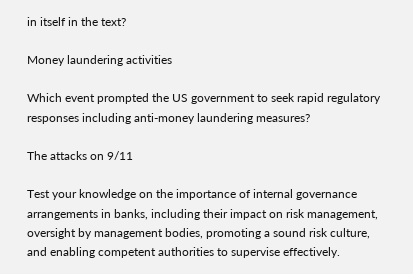in itself in the text?

Money laundering activities

Which event prompted the US government to seek rapid regulatory responses including anti-money laundering measures?

The attacks on 9/11

Test your knowledge on the importance of internal governance arrangements in banks, including their impact on risk management, oversight by management bodies, promoting a sound risk culture, and enabling competent authorities to supervise effectively.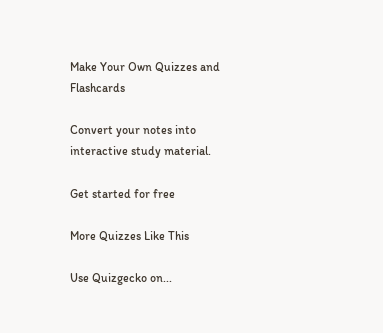Make Your Own Quizzes and Flashcards

Convert your notes into interactive study material.

Get started for free

More Quizzes Like This

Use Quizgecko on...